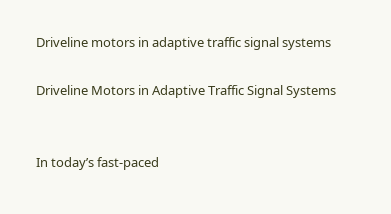Driveline motors in adaptive traffic signal systems

Driveline Motors in Adaptive Traffic Signal Systems


In today’s fast-paced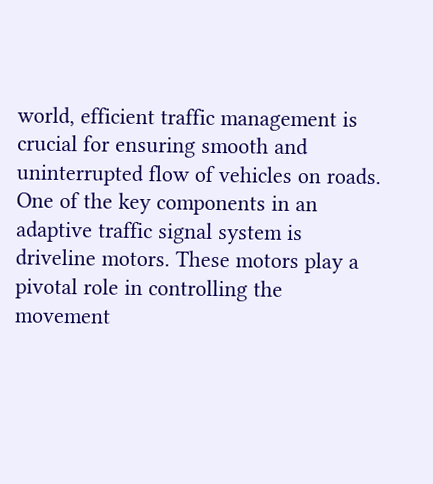world, efficient traffic management is crucial for ensuring smooth and uninterrupted flow of vehicles on roads. One of the key components in an adaptive traffic signal system is driveline motors. These motors play a pivotal role in controlling the movement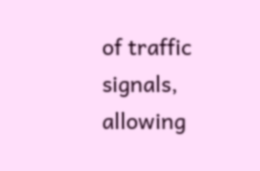of traffic signals, allowing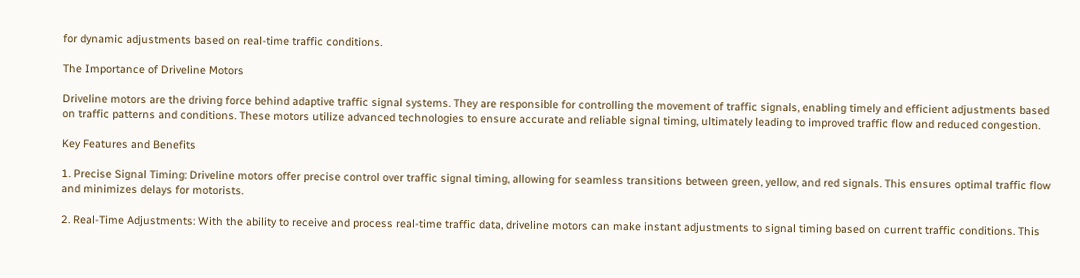for dynamic adjustments based on real-time traffic conditions.

The Importance of Driveline Motors

Driveline motors are the driving force behind adaptive traffic signal systems. They are responsible for controlling the movement of traffic signals, enabling timely and efficient adjustments based on traffic patterns and conditions. These motors utilize advanced technologies to ensure accurate and reliable signal timing, ultimately leading to improved traffic flow and reduced congestion.

Key Features and Benefits

1. Precise Signal Timing: Driveline motors offer precise control over traffic signal timing, allowing for seamless transitions between green, yellow, and red signals. This ensures optimal traffic flow and minimizes delays for motorists.

2. Real-Time Adjustments: With the ability to receive and process real-time traffic data, driveline motors can make instant adjustments to signal timing based on current traffic conditions. This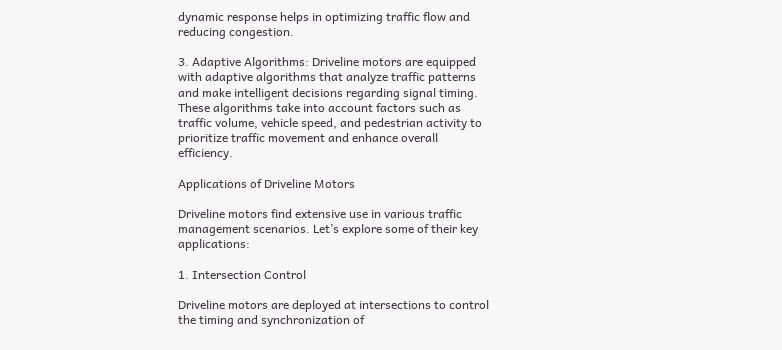dynamic response helps in optimizing traffic flow and reducing congestion.

3. Adaptive Algorithms: Driveline motors are equipped with adaptive algorithms that analyze traffic patterns and make intelligent decisions regarding signal timing. These algorithms take into account factors such as traffic volume, vehicle speed, and pedestrian activity to prioritize traffic movement and enhance overall efficiency.

Applications of Driveline Motors

Driveline motors find extensive use in various traffic management scenarios. Let’s explore some of their key applications:

1. Intersection Control

Driveline motors are deployed at intersections to control the timing and synchronization of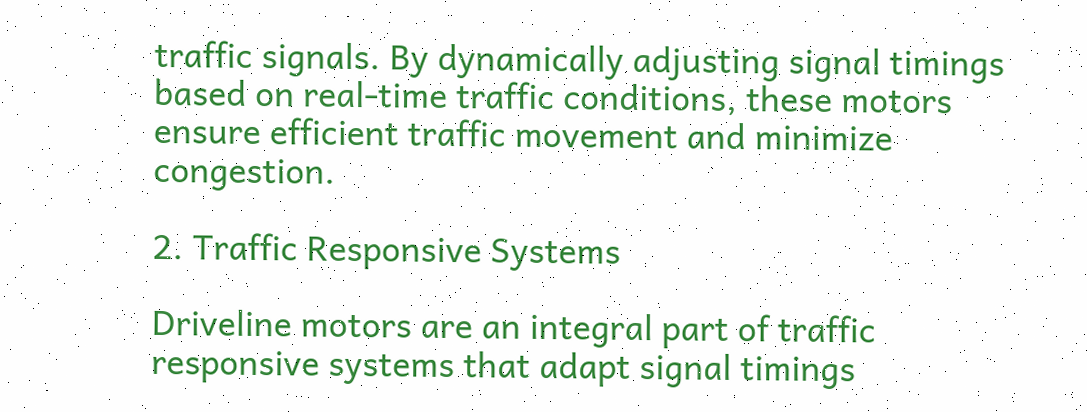traffic signals. By dynamically adjusting signal timings based on real-time traffic conditions, these motors ensure efficient traffic movement and minimize congestion.

2. Traffic Responsive Systems

Driveline motors are an integral part of traffic responsive systems that adapt signal timings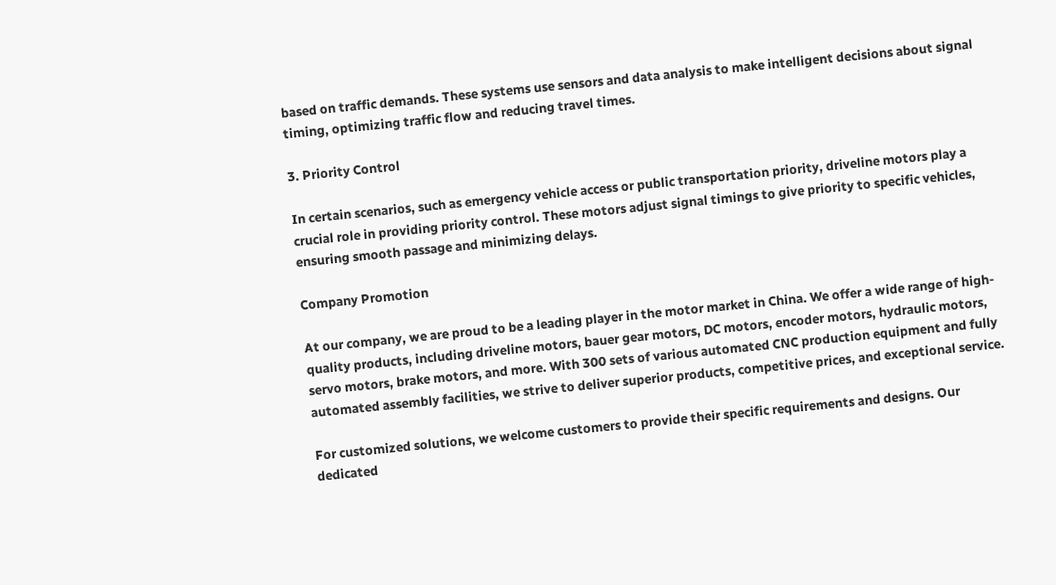based on traffic demands. These systems use sensors and data analysis to make intelligent decisions about signal timing, optimizing traffic flow and reducing travel times.

3. Priority Control

In certain scenarios, such as emergency vehicle access or public transportation priority, driveline motors play a crucial role in providing priority control. These motors adjust signal timings to give priority to specific vehicles, ensuring smooth passage and minimizing delays.

Company Promotion

At our company, we are proud to be a leading player in the motor market in China. We offer a wide range of high-quality products, including driveline motors, bauer gear motors, DC motors, encoder motors, hydraulic motors, servo motors, brake motors, and more. With 300 sets of various automated CNC production equipment and fully automated assembly facilities, we strive to deliver superior products, competitive prices, and exceptional service.

For customized solutions, we welcome customers to provide their specific requirements and designs. Our dedicated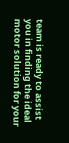team is ready to assist you in finding the ideal motor solution for your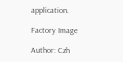application.

Factory Image

Author: Czh